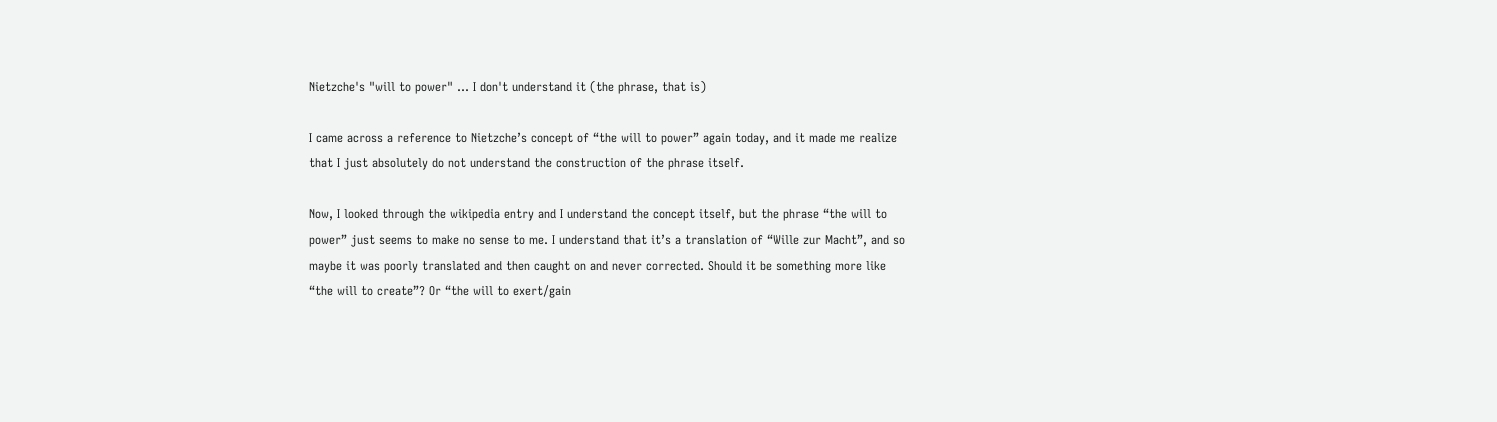Nietzche's "will to power" ... I don't understand it (the phrase, that is)

I came across a reference to Nietzche’s concept of “the will to power” again today, and it made me realize that I just absolutely do not understand the construction of the phrase itself.

Now, I looked through the wikipedia entry and I understand the concept itself, but the phrase “the will to power” just seems to make no sense to me. I understand that it’s a translation of “Wille zur Macht”, and so maybe it was poorly translated and then caught on and never corrected. Should it be something more like “the will to create”? Or “the will to exert/gain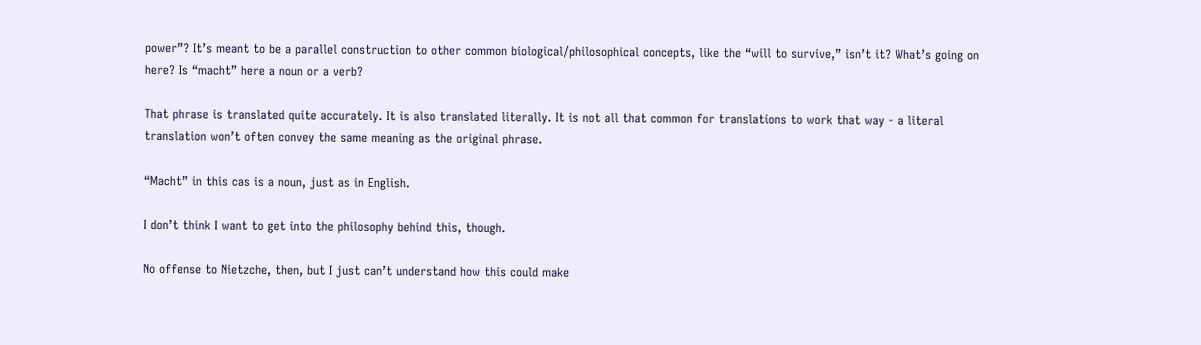power”? It’s meant to be a parallel construction to other common biological/philosophical concepts, like the “will to survive,” isn’t it? What’s going on here? Is “macht” here a noun or a verb?

That phrase is translated quite accurately. It is also translated literally. It is not all that common for translations to work that way - a literal translation won’t often convey the same meaning as the original phrase.

“Macht” in this cas is a noun, just as in English.

I don’t think I want to get into the philosophy behind this, though.

No offense to Nietzche, then, but I just can’t understand how this could make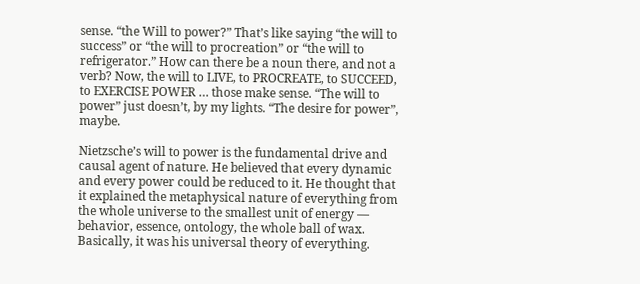sense. “the Will to power?” That’s like saying “the will to success” or “the will to procreation” or “the will to refrigerator.” How can there be a noun there, and not a verb? Now, the will to LIVE, to PROCREATE, to SUCCEED, to EXERCISE POWER … those make sense. “The will to power” just doesn’t, by my lights. “The desire for power”, maybe.

Nietzsche’s will to power is the fundamental drive and causal agent of nature. He believed that every dynamic and every power could be reduced to it. He thought that it explained the metaphysical nature of everything from the whole universe to the smallest unit of energy — behavior, essence, ontology, the whole ball of wax. Basically, it was his universal theory of everything.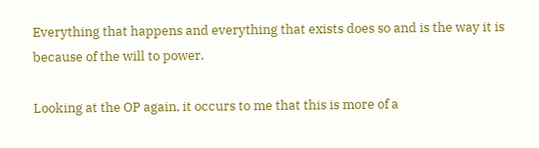Everything that happens and everything that exists does so and is the way it is because of the will to power.

Looking at the OP again, it occurs to me that this is more of a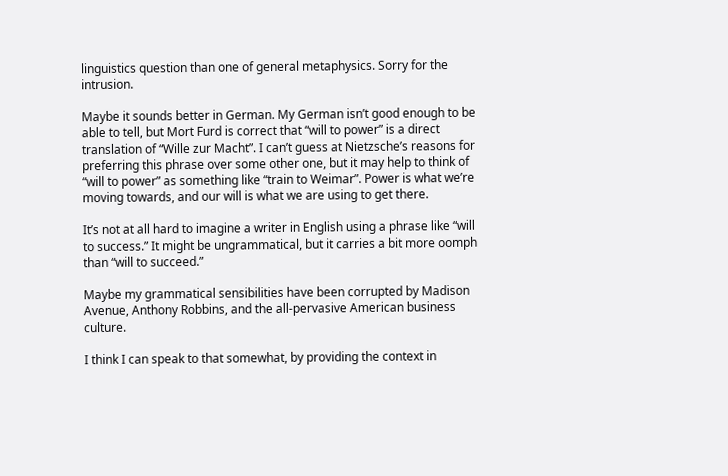linguistics question than one of general metaphysics. Sorry for the intrusion.

Maybe it sounds better in German. My German isn’t good enough to be able to tell, but Mort Furd is correct that “will to power” is a direct translation of “Wille zur Macht”. I can’t guess at Nietzsche’s reasons for preferring this phrase over some other one, but it may help to think of “will to power” as something like “train to Weimar”. Power is what we’re moving towards, and our will is what we are using to get there.

It’s not at all hard to imagine a writer in English using a phrase like “will to success.” It might be ungrammatical, but it carries a bit more oomph than “will to succeed.”

Maybe my grammatical sensibilities have been corrupted by Madison Avenue, Anthony Robbins, and the all-pervasive American business culture.

I think I can speak to that somewhat, by providing the context in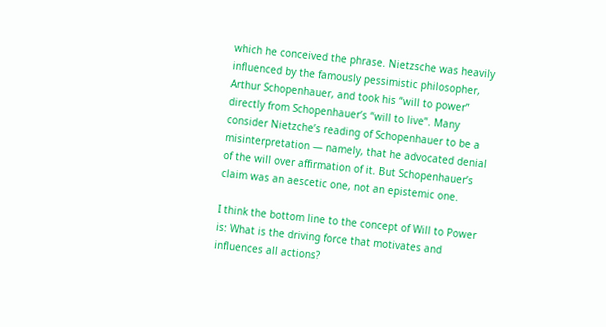which he conceived the phrase. Nietzsche was heavily influenced by the famously pessimistic philosopher, Arthur Schopenhauer, and took his “will to power” directly from Schopenhauer’s “will to live”. Many consider Nietzche’s reading of Schopenhauer to be a misinterpretation — namely, that he advocated denial of the will over affirmation of it. But Schopenhauer’s claim was an aescetic one, not an epistemic one.

I think the bottom line to the concept of Will to Power is: What is the driving force that motivates and influences all actions?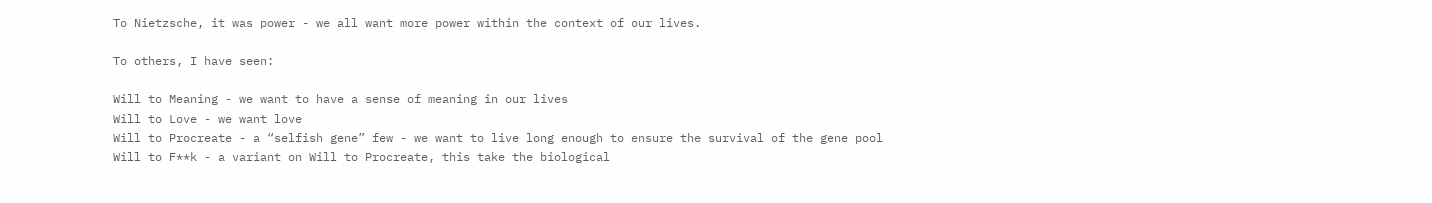To Nietzsche, it was power - we all want more power within the context of our lives.

To others, I have seen:

Will to Meaning - we want to have a sense of meaning in our lives
Will to Love - we want love
Will to Procreate - a “selfish gene” few - we want to live long enough to ensure the survival of the gene pool
Will to F**k - a variant on Will to Procreate, this take the biological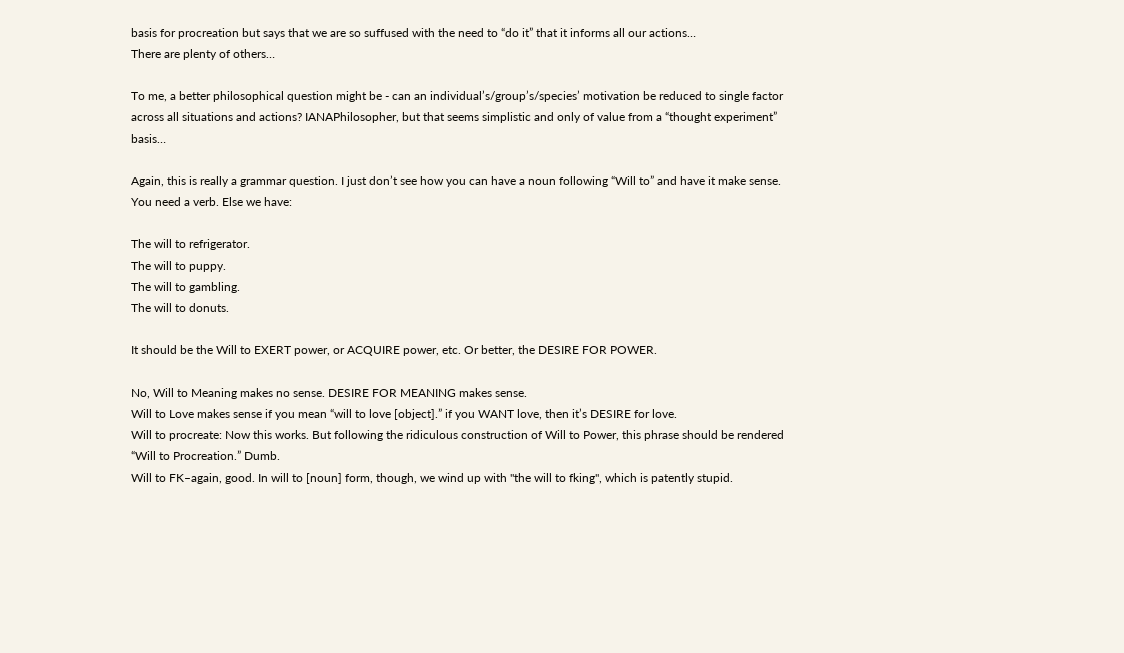basis for procreation but says that we are so suffused with the need to “do it” that it informs all our actions…
There are plenty of others…

To me, a better philosophical question might be - can an individual’s/group’s/species’ motivation be reduced to single factor across all situations and actions? IANAPhilosopher, but that seems simplistic and only of value from a “thought experiment” basis…

Again, this is really a grammar question. I just don’t see how you can have a noun following “Will to” and have it make sense. You need a verb. Else we have:

The will to refrigerator.
The will to puppy.
The will to gambling.
The will to donuts.

It should be the Will to EXERT power, or ACQUIRE power, etc. Or better, the DESIRE FOR POWER.

No, Will to Meaning makes no sense. DESIRE FOR MEANING makes sense.
Will to Love makes sense if you mean “will to love [object].” if you WANT love, then it’s DESIRE for love.
Will to procreate: Now this works. But following the ridiculous construction of Will to Power, this phrase should be rendered “Will to Procreation.” Dumb.
Will to FK–again, good. In will to [noun] form, though, we wind up with "the will to fking", which is patently stupid.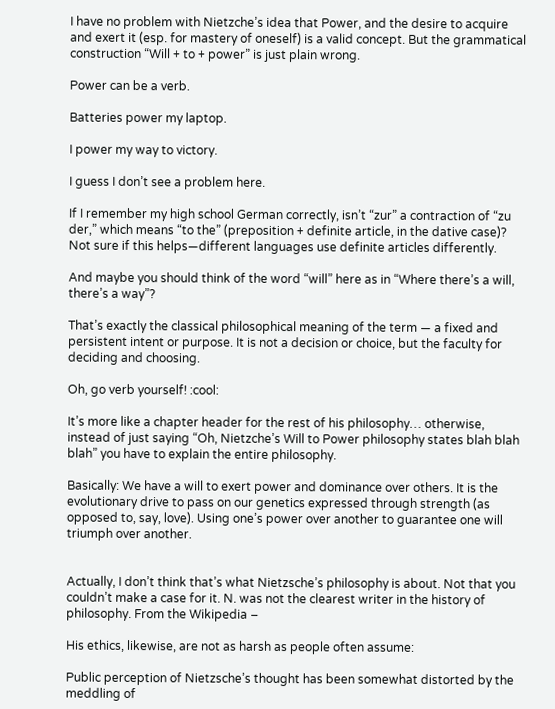I have no problem with Nietzche’s idea that Power, and the desire to acquire and exert it (esp. for mastery of oneself) is a valid concept. But the grammatical construction “Will + to + power” is just plain wrong.

Power can be a verb.

Batteries power my laptop.

I power my way to victory.

I guess I don’t see a problem here.

If I remember my high school German correctly, isn’t “zur” a contraction of “zu der,” which means “to the” (preposition + definite article, in the dative case)? Not sure if this helps—different languages use definite articles differently.

And maybe you should think of the word “will” here as in “Where there’s a will, there’s a way”?

That’s exactly the classical philosophical meaning of the term — a fixed and persistent intent or purpose. It is not a decision or choice, but the faculty for deciding and choosing.

Oh, go verb yourself! :cool:

It’s more like a chapter header for the rest of his philosophy… otherwise, instead of just saying “Oh, Nietzche’s Will to Power philosophy states blah blah blah” you have to explain the entire philosophy.

Basically: We have a will to exert power and dominance over others. It is the evolutionary drive to pass on our genetics expressed through strength (as opposed to, say, love). Using one’s power over another to guarantee one will triumph over another.


Actually, I don’t think that’s what Nietzsche’s philosophy is about. Not that you couldn’t make a case for it. N. was not the clearest writer in the history of philosophy. From the Wikipedia –

His ethics, likewise, are not as harsh as people often assume:

Public perception of Nietzsche’s thought has been somewhat distorted by the meddling of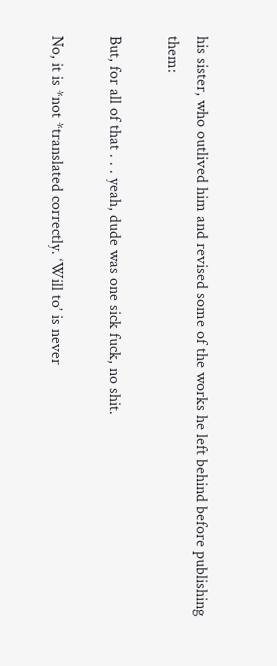his sister, who outlived him and revised some of the works he left behind before publishing them:

But, for all of that . . . yeah, dude was one sick fuck, no shit.

No, it is *not *translated correctly. ‘Will to’ is never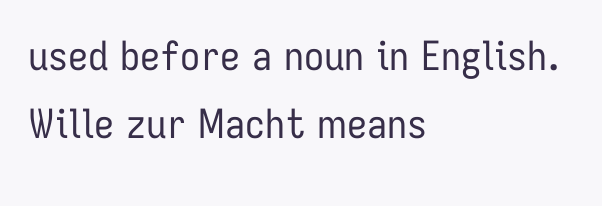used before a noun in English. Wille zur Macht means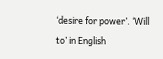‘desire for power’. ‘Will to’ in English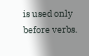is used only before verbs.